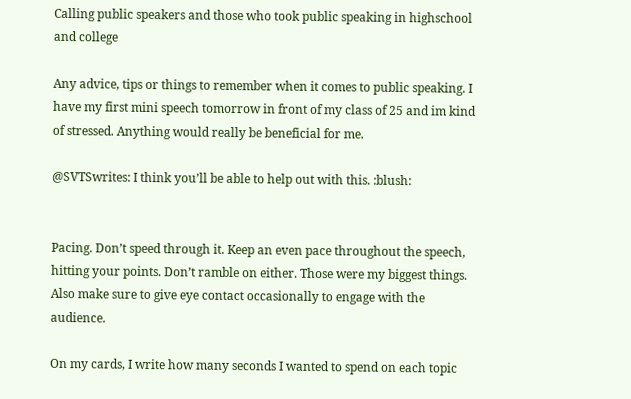Calling public speakers and those who took public speaking in highschool and college

Any advice, tips or things to remember when it comes to public speaking. I have my first mini speech tomorrow in front of my class of 25 and im kind of stressed. Anything would really be beneficial for me.

@SVTSwrites: I think you’ll be able to help out with this. :blush:


Pacing. Don’t speed through it. Keep an even pace throughout the speech, hitting your points. Don’t ramble on either. Those were my biggest things. Also make sure to give eye contact occasionally to engage with the audience.

On my cards, I write how many seconds I wanted to spend on each topic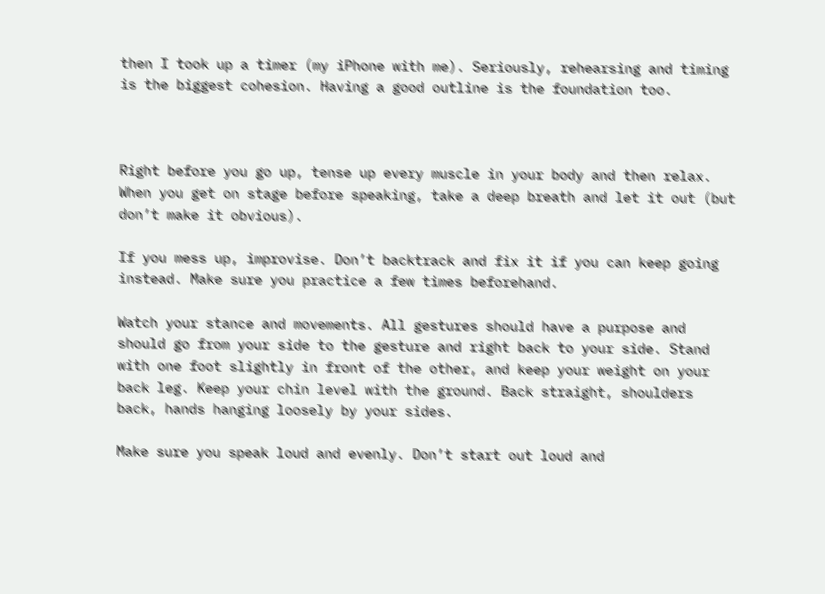then I took up a timer (my iPhone with me). Seriously, rehearsing and timing is the biggest cohesion. Having a good outline is the foundation too.



Right before you go up, tense up every muscle in your body and then relax. When you get on stage before speaking, take a deep breath and let it out (but don’t make it obvious).

If you mess up, improvise. Don’t backtrack and fix it if you can keep going instead. Make sure you practice a few times beforehand.

Watch your stance and movements. All gestures should have a purpose and should go from your side to the gesture and right back to your side. Stand with one foot slightly in front of the other, and keep your weight on your back leg. Keep your chin level with the ground. Back straight, shoulders back, hands hanging loosely by your sides.

Make sure you speak loud and evenly. Don’t start out loud and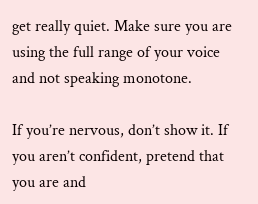get really quiet. Make sure you are using the full range of your voice and not speaking monotone.

If you’re nervous, don’t show it. If you aren’t confident, pretend that you are and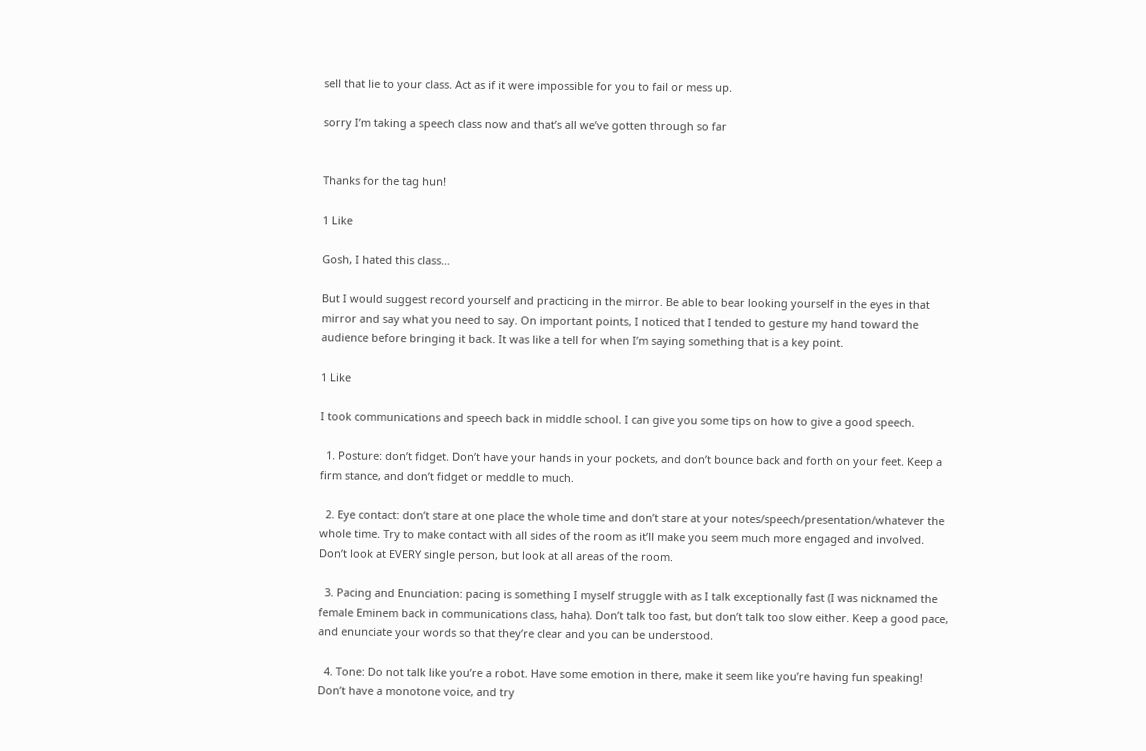sell that lie to your class. Act as if it were impossible for you to fail or mess up.

sorry I’m taking a speech class now and that’s all we’ve gotten through so far


Thanks for the tag hun!

1 Like

Gosh, I hated this class…

But I would suggest record yourself and practicing in the mirror. Be able to bear looking yourself in the eyes in that mirror and say what you need to say. On important points, I noticed that I tended to gesture my hand toward the audience before bringing it back. It was like a tell for when I’m saying something that is a key point.

1 Like

I took communications and speech back in middle school. I can give you some tips on how to give a good speech.

  1. Posture: don’t fidget. Don’t have your hands in your pockets, and don’t bounce back and forth on your feet. Keep a firm stance, and don’t fidget or meddle to much.

  2. Eye contact: don’t stare at one place the whole time and don’t stare at your notes/speech/presentation/whatever the whole time. Try to make contact with all sides of the room as it’ll make you seem much more engaged and involved. Don’t look at EVERY single person, but look at all areas of the room.

  3. Pacing and Enunciation: pacing is something I myself struggle with as I talk exceptionally fast (I was nicknamed the female Eminem back in communications class, haha). Don’t talk too fast, but don’t talk too slow either. Keep a good pace, and enunciate your words so that they’re clear and you can be understood.

  4. Tone: Do not talk like you’re a robot. Have some emotion in there, make it seem like you’re having fun speaking! Don’t have a monotone voice, and try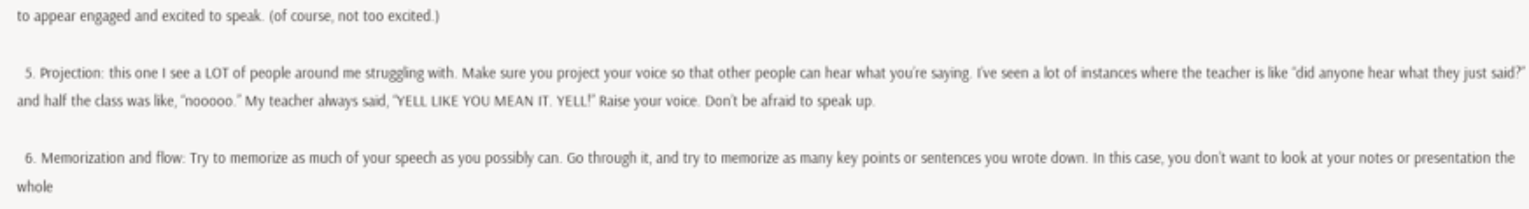to appear engaged and excited to speak. (of course, not too excited.)

  5. Projection: this one I see a LOT of people around me struggling with. Make sure you project your voice so that other people can hear what you’re saying. I’ve seen a lot of instances where the teacher is like “did anyone hear what they just said?” and half the class was like, “nooooo.” My teacher always said, “YELL LIKE YOU MEAN IT. YELL!” Raise your voice. Don’t be afraid to speak up.

  6. Memorization and flow: Try to memorize as much of your speech as you possibly can. Go through it, and try to memorize as many key points or sentences you wrote down. In this case, you don’t want to look at your notes or presentation the whole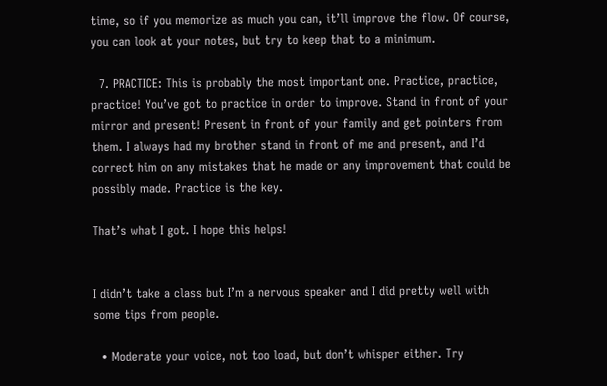time, so if you memorize as much you can, it’ll improve the flow. Of course, you can look at your notes, but try to keep that to a minimum.

  7. PRACTICE: This is probably the most important one. Practice, practice, practice! You’ve got to practice in order to improve. Stand in front of your mirror and present! Present in front of your family and get pointers from them. I always had my brother stand in front of me and present, and I’d correct him on any mistakes that he made or any improvement that could be possibly made. Practice is the key.

That’s what I got. I hope this helps!


I didn’t take a class but I’m a nervous speaker and I did pretty well with some tips from people.

  • Moderate your voice, not too load, but don’t whisper either. Try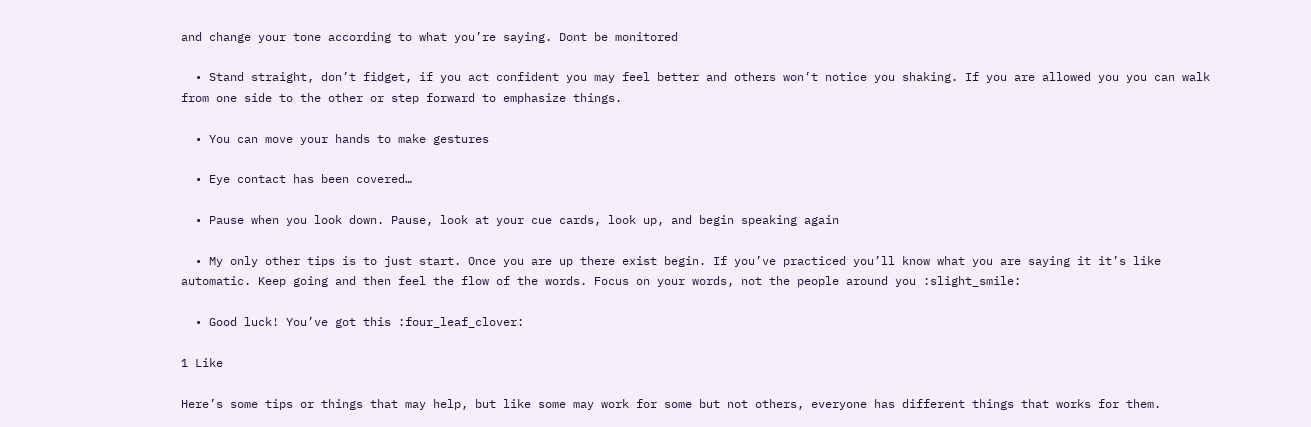and change your tone according to what you’re saying. Dont be monitored

  • Stand straight, don’t fidget, if you act confident you may feel better and others won’t notice you shaking. If you are allowed you you can walk from one side to the other or step forward to emphasize things.

  • You can move your hands to make gestures

  • Eye contact has been covered…

  • Pause when you look down. Pause, look at your cue cards, look up, and begin speaking again

  • My only other tips is to just start. Once you are up there exist begin. If you’ve practiced you’ll know what you are saying it it’s like automatic. Keep going and then feel the flow of the words. Focus on your words, not the people around you :slight_smile:

  • Good luck! You’ve got this :four_leaf_clover:

1 Like

Here’s some tips or things that may help, but like some may work for some but not others, everyone has different things that works for them.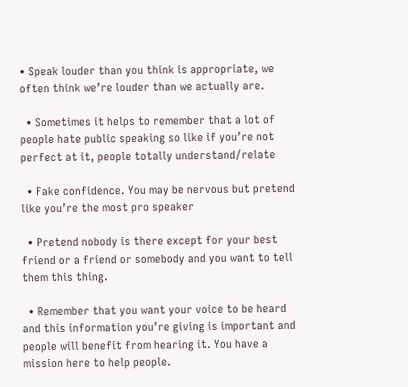• Speak louder than you think is appropriate, we often think we’re louder than we actually are.

  • Sometimes it helps to remember that a lot of people hate public speaking so like if you’re not perfect at it, people totally understand/relate

  • Fake confidence. You may be nervous but pretend like you’re the most pro speaker

  • Pretend nobody is there except for your best friend or a friend or somebody and you want to tell them this thing.

  • Remember that you want your voice to be heard and this information you’re giving is important and people will benefit from hearing it. You have a mission here to help people.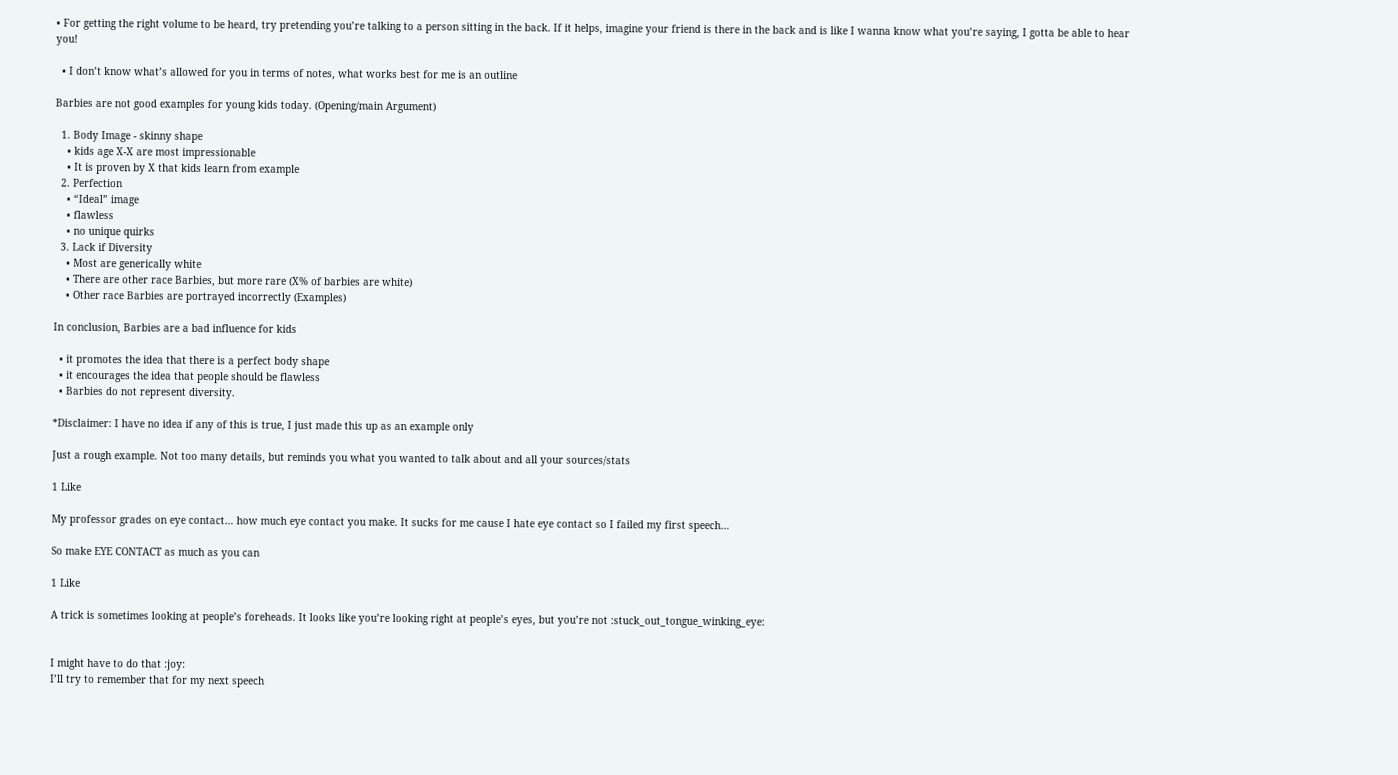• For getting the right volume to be heard, try pretending you’re talking to a person sitting in the back. If it helps, imagine your friend is there in the back and is like I wanna know what you’re saying, I gotta be able to hear you!

  • I don’t know what’s allowed for you in terms of notes, what works best for me is an outline

Barbies are not good examples for young kids today. (Opening/main Argument)

  1. Body Image - skinny shape
    • kids age X-X are most impressionable
    • It is proven by X that kids learn from example
  2. Perfection
    • “Ideal” image
    • flawless
    • no unique quirks
  3. Lack if Diversity
    • Most are generically white
    • There are other race Barbies, but more rare (X% of barbies are white)
    • Other race Barbies are portrayed incorrectly (Examples)

In conclusion, Barbies are a bad influence for kids

  • it promotes the idea that there is a perfect body shape
  • it encourages the idea that people should be flawless
  • Barbies do not represent diversity.

*Disclaimer: I have no idea if any of this is true, I just made this up as an example only

Just a rough example. Not too many details, but reminds you what you wanted to talk about and all your sources/stats

1 Like

My professor grades on eye contact… how much eye contact you make. It sucks for me cause I hate eye contact so I failed my first speech…

So make EYE CONTACT as much as you can

1 Like

A trick is sometimes looking at people’s foreheads. It looks like you’re looking right at people’s eyes, but you’re not :stuck_out_tongue_winking_eye:


I might have to do that :joy:
I’ll try to remember that for my next speech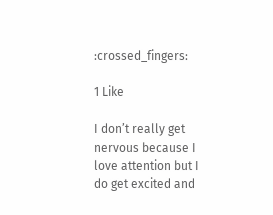:crossed_fingers:

1 Like

I don’t really get nervous because I love attention but I do get excited and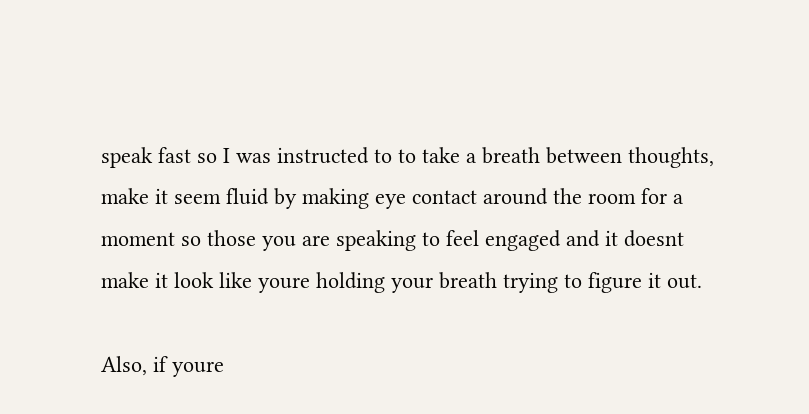speak fast so I was instructed to to take a breath between thoughts, make it seem fluid by making eye contact around the room for a moment so those you are speaking to feel engaged and it doesnt make it look like youre holding your breath trying to figure it out.

Also, if youre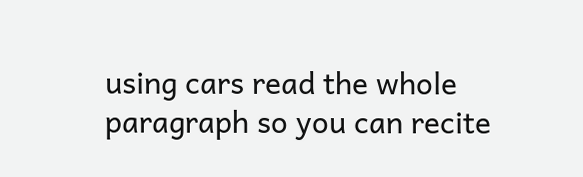using cars read the whole paragraph so you can recite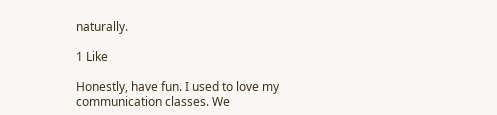naturally.

1 Like

Honestly, have fun. I used to love my communication classes. We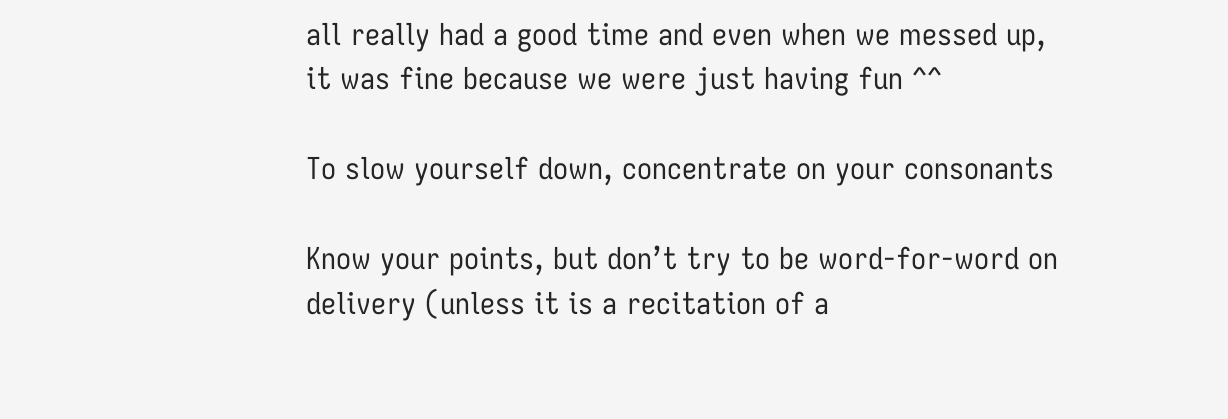all really had a good time and even when we messed up, it was fine because we were just having fun ^^

To slow yourself down, concentrate on your consonants

Know your points, but don’t try to be word-for-word on delivery (unless it is a recitation of a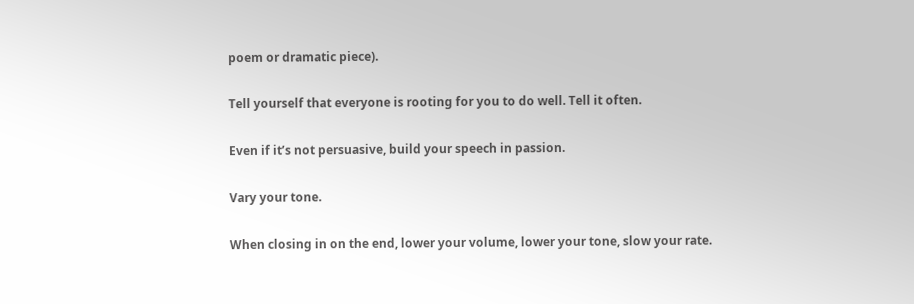poem or dramatic piece).

Tell yourself that everyone is rooting for you to do well. Tell it often.

Even if it’s not persuasive, build your speech in passion.

Vary your tone.

When closing in on the end, lower your volume, lower your tone, slow your rate.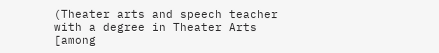(Theater arts and speech teacher with a degree in Theater Arts [among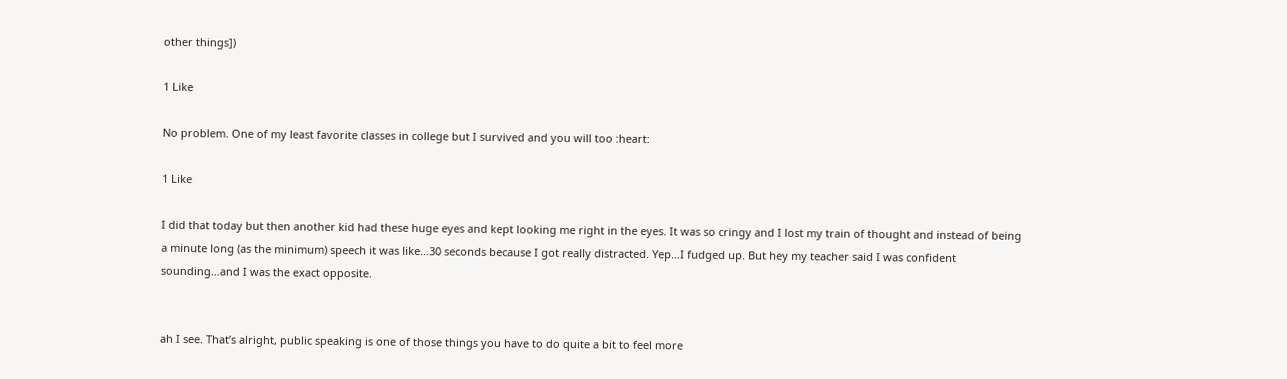other things])

1 Like

No problem. One of my least favorite classes in college but I survived and you will too :heart:

1 Like

I did that today but then another kid had these huge eyes and kept looking me right in the eyes. It was so cringy and I lost my train of thought and instead of being a minute long (as the minimum) speech it was like…30 seconds because I got really distracted. Yep…I fudged up. But hey my teacher said I was confident sounding…and I was the exact opposite.


ah I see. That’s alright, public speaking is one of those things you have to do quite a bit to feel more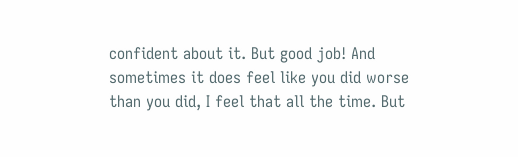confident about it. But good job! And sometimes it does feel like you did worse than you did, I feel that all the time. But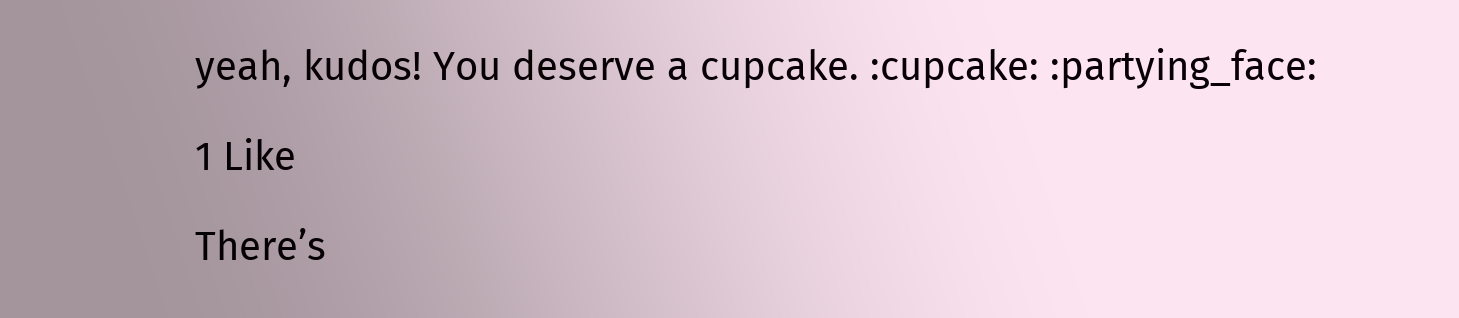yeah, kudos! You deserve a cupcake. :cupcake: :partying_face:

1 Like

There’s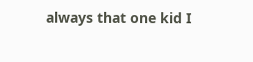always that one kid I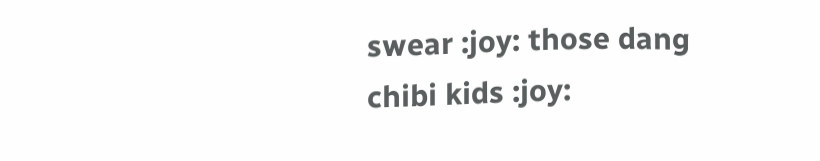swear :joy: those dang chibi kids :joy: